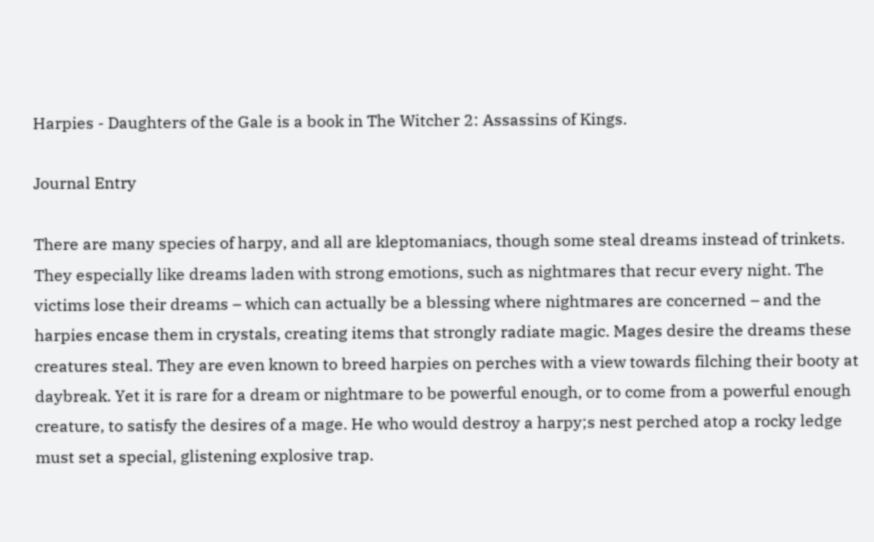Harpies - Daughters of the Gale is a book in The Witcher 2: Assassins of Kings.

Journal Entry

There are many species of harpy, and all are kleptomaniacs, though some steal dreams instead of trinkets. They especially like dreams laden with strong emotions, such as nightmares that recur every night. The victims lose their dreams – which can actually be a blessing where nightmares are concerned – and the harpies encase them in crystals, creating items that strongly radiate magic. Mages desire the dreams these creatures steal. They are even known to breed harpies on perches with a view towards filching their booty at daybreak. Yet it is rare for a dream or nightmare to be powerful enough, or to come from a powerful enough creature, to satisfy the desires of a mage. He who would destroy a harpy;s nest perched atop a rocky ledge must set a special, glistening explosive trap.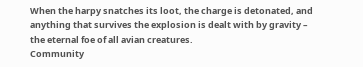When the harpy snatches its loot, the charge is detonated, and anything that survives the explosion is dealt with by gravity – the eternal foe of all avian creatures.
Community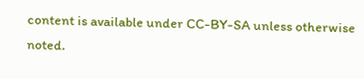content is available under CC-BY-SA unless otherwise noted.